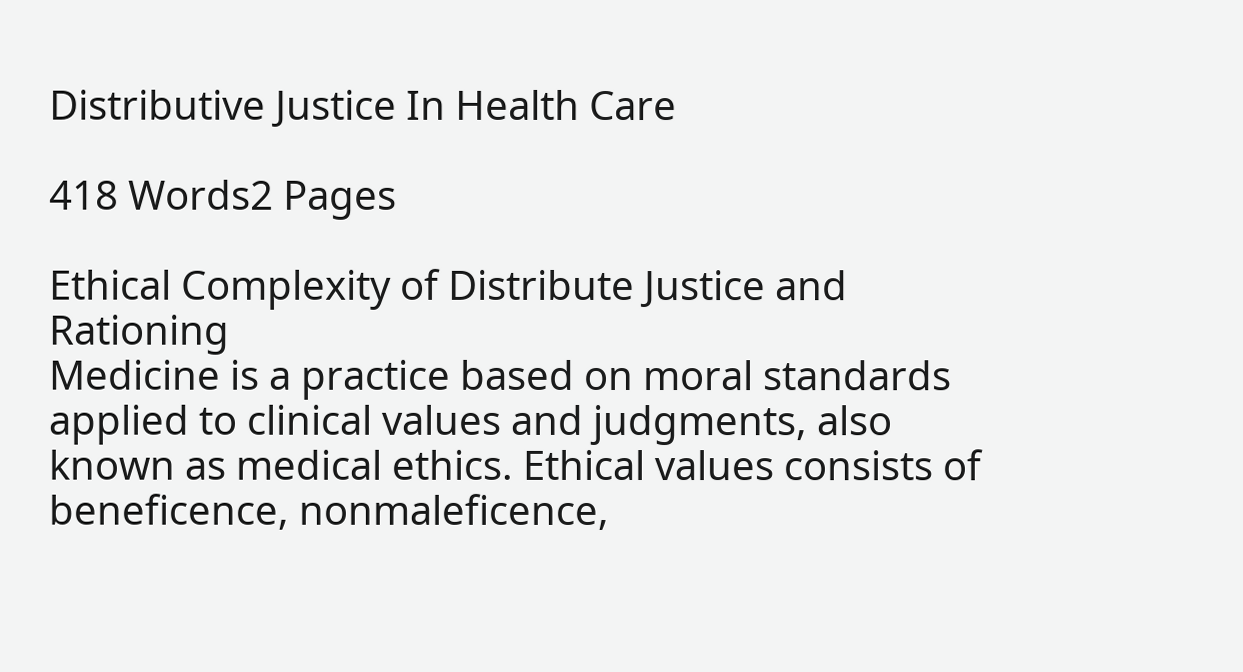Distributive Justice In Health Care

418 Words2 Pages

Ethical Complexity of Distribute Justice and Rationing
Medicine is a practice based on moral standards applied to clinical values and judgments, also known as medical ethics. Ethical values consists of beneficence, nonmaleficence,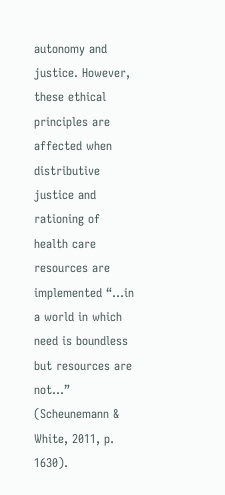autonomy and justice. However, these ethical principles are affected when distributive justice and rationing of health care resources are implemented “…in a world in which need is boundless but resources are not…” (Scheunemann & White, 2011, p. 1630).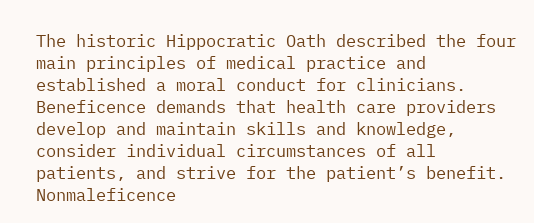The historic Hippocratic Oath described the four main principles of medical practice and established a moral conduct for clinicians. Beneficence demands that health care providers develop and maintain skills and knowledge, consider individual circumstances of all patients, and strive for the patient’s benefit. Nonmaleficence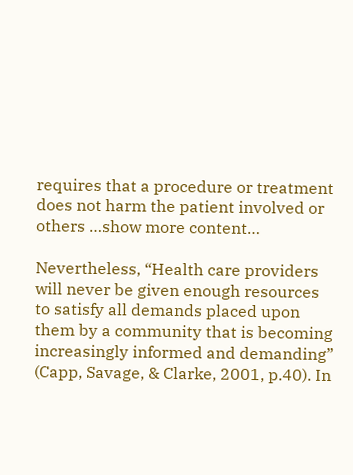requires that a procedure or treatment does not harm the patient involved or others …show more content…

Nevertheless, “Health care providers will never be given enough resources to satisfy all demands placed upon them by a community that is becoming increasingly informed and demanding” (Capp, Savage, & Clarke, 2001, p.40). In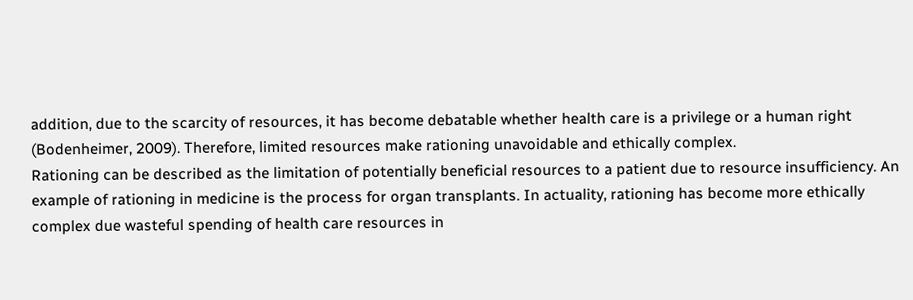addition, due to the scarcity of resources, it has become debatable whether health care is a privilege or a human right (Bodenheimer, 2009). Therefore, limited resources make rationing unavoidable and ethically complex.
Rationing can be described as the limitation of potentially beneficial resources to a patient due to resource insufficiency. An example of rationing in medicine is the process for organ transplants. In actuality, rationing has become more ethically complex due wasteful spending of health care resources in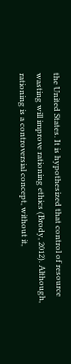the United States. It is hypothesized that control of resource wasting will improve rationing ethics (Brody, 2012). Although, rationing is a controversial concept, without it,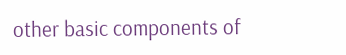other basic components of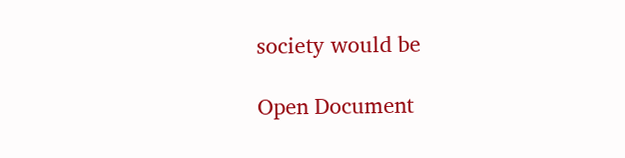society would be

Open Document